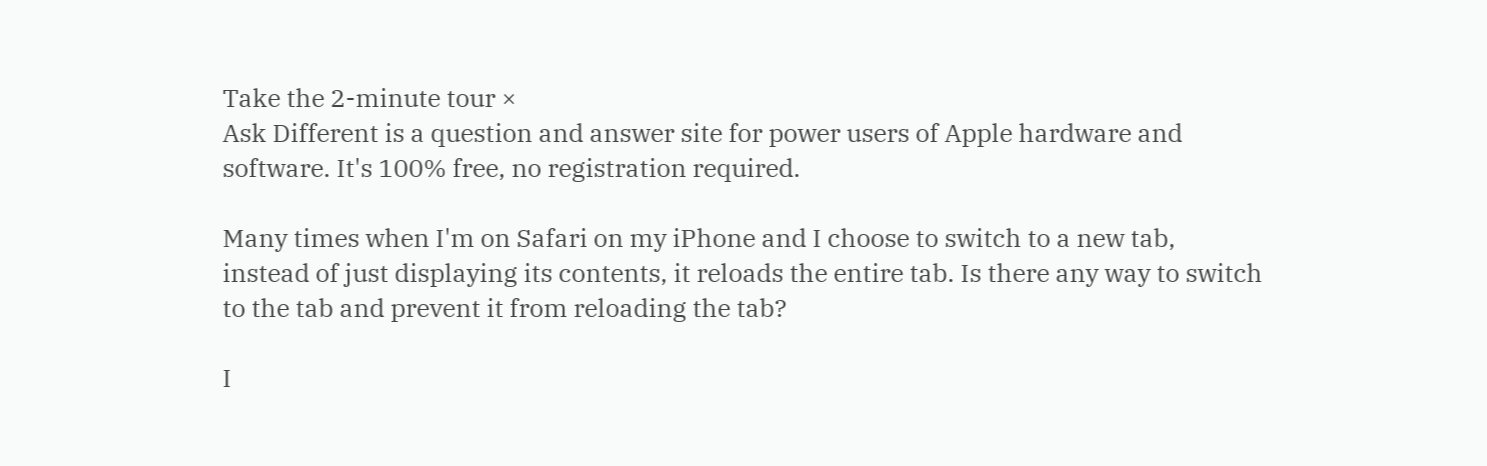Take the 2-minute tour ×
Ask Different is a question and answer site for power users of Apple hardware and software. It's 100% free, no registration required.

Many times when I'm on Safari on my iPhone and I choose to switch to a new tab, instead of just displaying its contents, it reloads the entire tab. Is there any way to switch to the tab and prevent it from reloading the tab?

I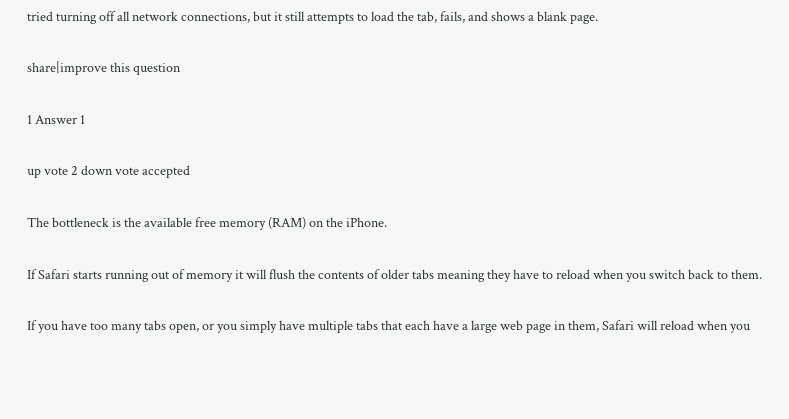tried turning off all network connections, but it still attempts to load the tab, fails, and shows a blank page.

share|improve this question

1 Answer 1

up vote 2 down vote accepted

The bottleneck is the available free memory (RAM) on the iPhone.

If Safari starts running out of memory it will flush the contents of older tabs meaning they have to reload when you switch back to them.

If you have too many tabs open, or you simply have multiple tabs that each have a large web page in them, Safari will reload when you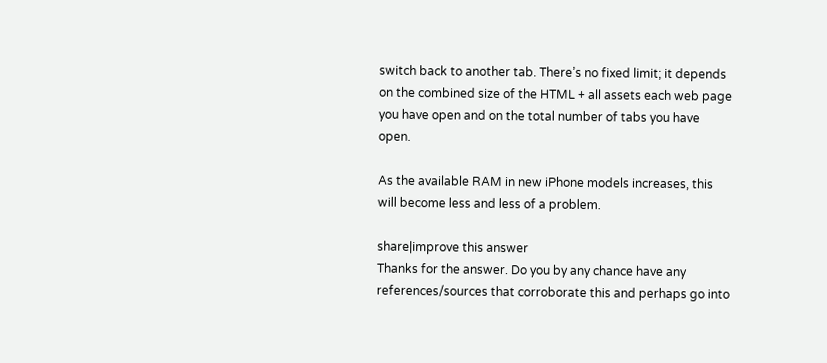switch back to another tab. There’s no fixed limit; it depends on the combined size of the HTML + all assets each web page you have open and on the total number of tabs you have open.

As the available RAM in new iPhone models increases, this will become less and less of a problem.

share|improve this answer
Thanks for the answer. Do you by any chance have any references/sources that corroborate this and perhaps go into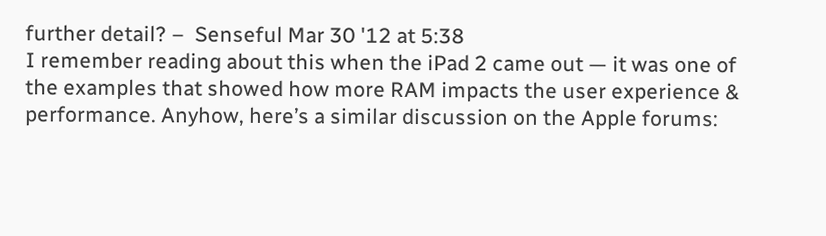further detail? –  Senseful Mar 30 '12 at 5:38
I remember reading about this when the iPad 2 came out — it was one of the examples that showed how more RAM impacts the user experience & performance. Anyhow, here’s a similar discussion on the Apple forums: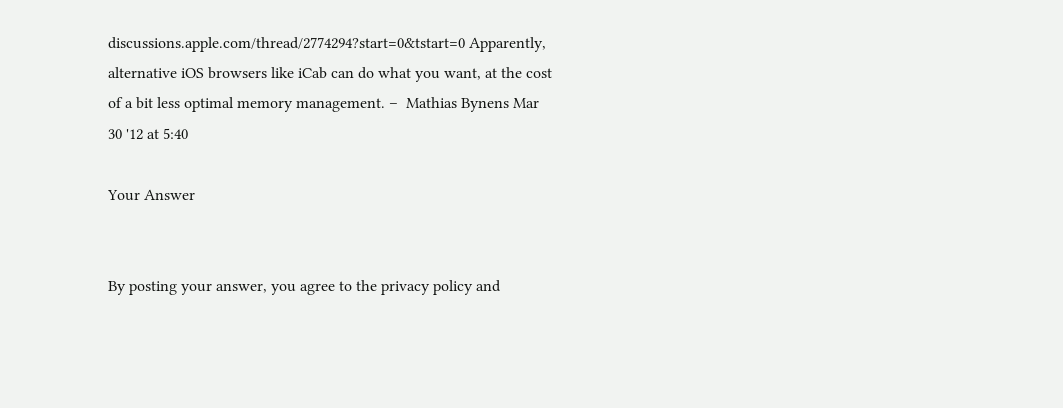discussions.apple.com/thread/2774294?start=0&tstart=0 Apparently, alternative iOS browsers like iCab can do what you want, at the cost of a bit less optimal memory management. –  Mathias Bynens Mar 30 '12 at 5:40

Your Answer


By posting your answer, you agree to the privacy policy and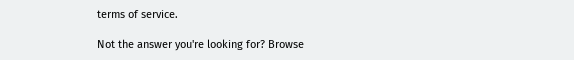terms of service.

Not the answer you're looking for? Browse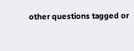other questions tagged or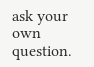ask your own question.